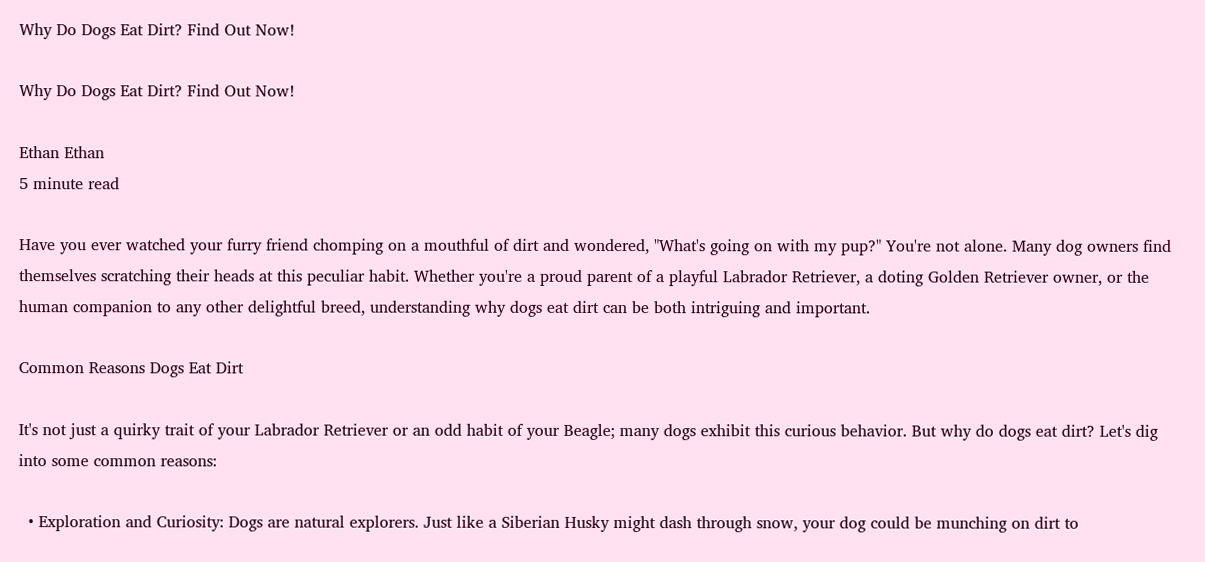Why Do Dogs Eat Dirt? Find Out Now!

Why Do Dogs Eat Dirt? Find Out Now!

Ethan Ethan
5 minute read

Have you ever watched your furry friend chomping on a mouthful of dirt and wondered, "What's going on with my pup?" You're not alone. Many dog owners find themselves scratching their heads at this peculiar habit. Whether you're a proud parent of a playful Labrador Retriever, a doting Golden Retriever owner, or the human companion to any other delightful breed, understanding why dogs eat dirt can be both intriguing and important.

Common Reasons Dogs Eat Dirt

It's not just a quirky trait of your Labrador Retriever or an odd habit of your Beagle; many dogs exhibit this curious behavior. But why do dogs eat dirt? Let's dig into some common reasons:

  • Exploration and Curiosity: Dogs are natural explorers. Just like a Siberian Husky might dash through snow, your dog could be munching on dirt to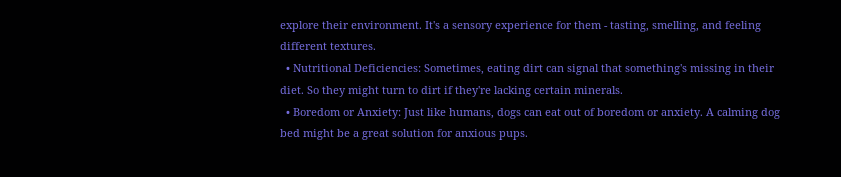explore their environment. It's a sensory experience for them - tasting, smelling, and feeling different textures.
  • Nutritional Deficiencies: Sometimes, eating dirt can signal that something's missing in their diet. So they might turn to dirt if they're lacking certain minerals.
  • Boredom or Anxiety: Just like humans, dogs can eat out of boredom or anxiety. A calming dog bed might be a great solution for anxious pups.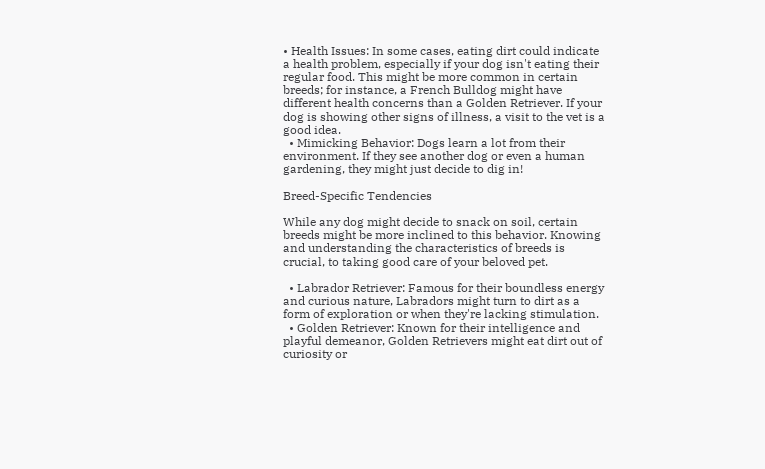• Health Issues: In some cases, eating dirt could indicate a health problem, especially if your dog isn't eating their regular food. This might be more common in certain breeds; for instance, a French Bulldog might have different health concerns than a Golden Retriever. If your dog is showing other signs of illness, a visit to the vet is a good idea.
  • Mimicking Behavior: Dogs learn a lot from their environment. If they see another dog or even a human gardening, they might just decide to dig in!

Breed-Specific Tendencies

While any dog might decide to snack on soil, certain breeds might be more inclined to this behavior. Knowing and understanding the characteristics of breeds is crucial, to taking good care of your beloved pet.

  • Labrador Retriever: Famous for their boundless energy and curious nature, Labradors might turn to dirt as a form of exploration or when they're lacking stimulation.
  • Golden Retriever: Known for their intelligence and playful demeanor, Golden Retrievers might eat dirt out of curiosity or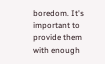boredom. It's important to provide them with enough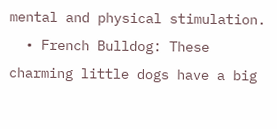mental and physical stimulation.
  • French Bulldog: These charming little dogs have a big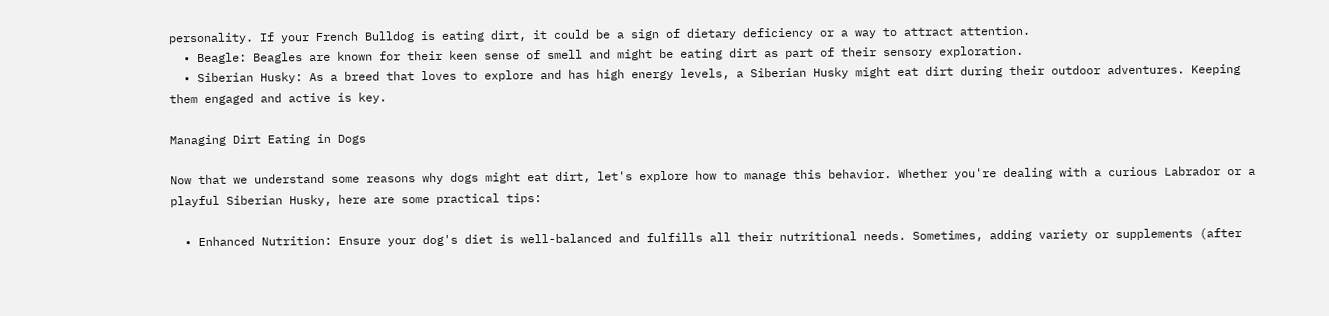personality. If your French Bulldog is eating dirt, it could be a sign of dietary deficiency or a way to attract attention.
  • Beagle: Beagles are known for their keen sense of smell and might be eating dirt as part of their sensory exploration.
  • Siberian Husky: As a breed that loves to explore and has high energy levels, a Siberian Husky might eat dirt during their outdoor adventures. Keeping them engaged and active is key.

Managing Dirt Eating in Dogs

Now that we understand some reasons why dogs might eat dirt, let's explore how to manage this behavior. Whether you're dealing with a curious Labrador or a playful Siberian Husky, here are some practical tips:

  • Enhanced Nutrition: Ensure your dog's diet is well-balanced and fulfills all their nutritional needs. Sometimes, adding variety or supplements (after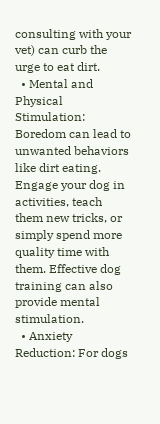consulting with your vet) can curb the urge to eat dirt.
  • Mental and Physical Stimulation: Boredom can lead to unwanted behaviors like dirt eating. Engage your dog in activities, teach them new tricks, or simply spend more quality time with them. Effective dog training can also provide mental stimulation.
  • Anxiety Reduction: For dogs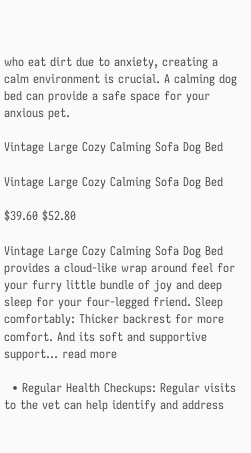who eat dirt due to anxiety, creating a calm environment is crucial. A calming dog bed can provide a safe space for your anxious pet.

Vintage Large Cozy Calming Sofa Dog Bed

Vintage Large Cozy Calming Sofa Dog Bed

$39.60 $52.80

Vintage Large Cozy Calming Sofa Dog Bed provides a cloud-like wrap around feel for your furry little bundle of joy and deep sleep for your four-legged friend. Sleep comfortably: Thicker backrest for more comfort. And its soft and supportive support… read more

  • Regular Health Checkups: Regular visits to the vet can help identify and address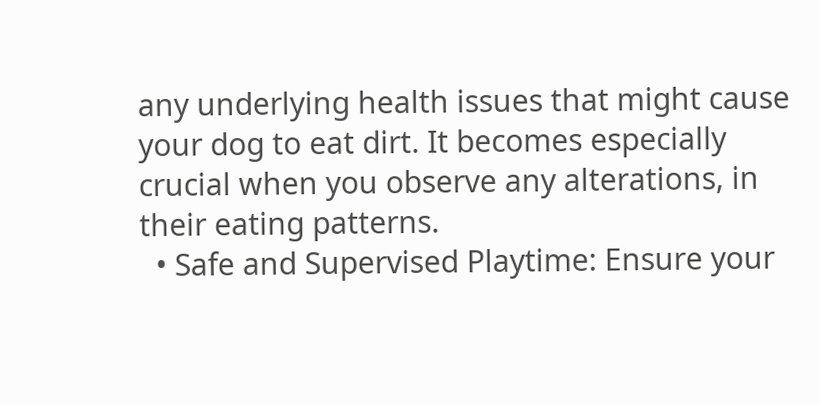any underlying health issues that might cause your dog to eat dirt. It becomes especially crucial when you observe any alterations, in their eating patterns.
  • Safe and Supervised Playtime: Ensure your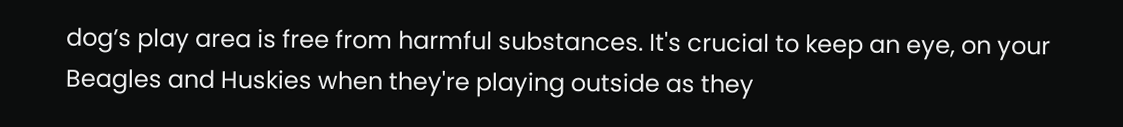dog’s play area is free from harmful substances. It's crucial to keep an eye, on your Beagles and Huskies when they're playing outside as they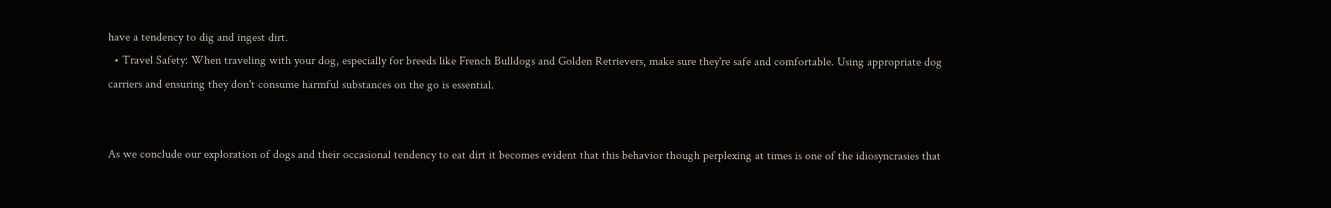have a tendency to dig and ingest dirt.
  • Travel Safety: When traveling with your dog, especially for breeds like French Bulldogs and Golden Retrievers, make sure they're safe and comfortable. Using appropriate dog carriers and ensuring they don't consume harmful substances on the go is essential.


As we conclude our exploration of dogs and their occasional tendency to eat dirt it becomes evident that this behavior though perplexing at times is one of the idiosyncrasies that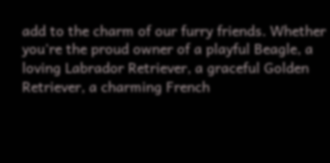add to the charm of our furry friends. Whether you're the proud owner of a playful Beagle, a loving Labrador Retriever, a graceful Golden Retriever, a charming French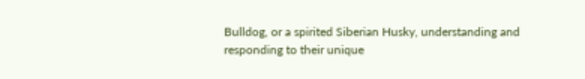Bulldog, or a spirited Siberian Husky, understanding and responding to their unique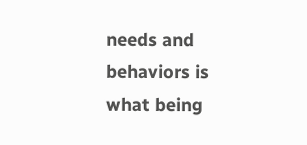needs and behaviors is what being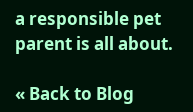a responsible pet parent is all about.

« Back to Blog